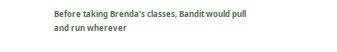Before taking Brenda's classes, Bandit would pull
and run wherever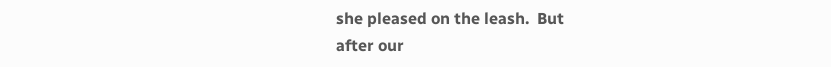she pleased on the leash.  But
after our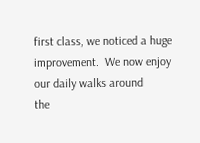first class, we noticed a huge
improvement.  We now enjoy our daily walks around
the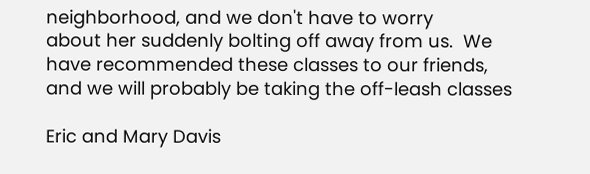neighborhood, and we don't have to worry
about her suddenly bolting off away from us.  We
have recommended these classes to our friends,
and we will probably be taking the off-leash classes

Eric and Mary Davis